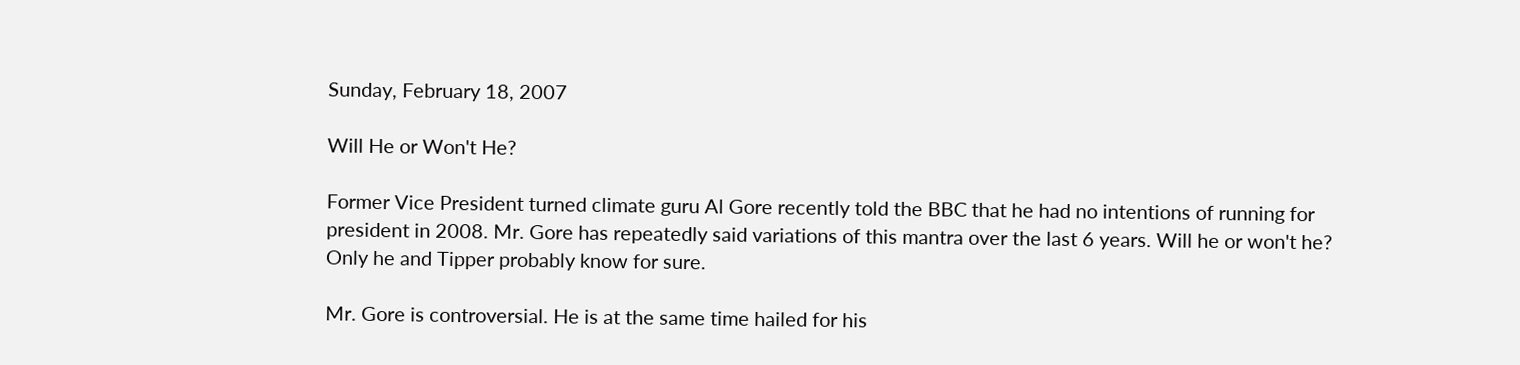Sunday, February 18, 2007

Will He or Won't He?

Former Vice President turned climate guru Al Gore recently told the BBC that he had no intentions of running for president in 2008. Mr. Gore has repeatedly said variations of this mantra over the last 6 years. Will he or won't he? Only he and Tipper probably know for sure.

Mr. Gore is controversial. He is at the same time hailed for his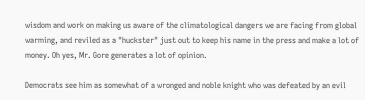wisdom and work on making us aware of the climatological dangers we are facing from global warming, and reviled as a "huckster" just out to keep his name in the press and make a lot of money. Oh yes, Mr. Gore generates a lot of opinion.

Democrats see him as somewhat of a wronged and noble knight who was defeated by an evil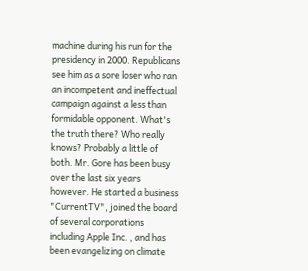machine during his run for the presidency in 2000. Republicans see him as a sore loser who ran an incompetent and ineffectual campaign against a less than formidable opponent. What's the truth there? Who really knows? Probably a little of both. Mr. Gore has been busy over the last six years however. He started a business "CurrentTV", joined the board of several corporations including Apple Inc. , and has been evangelizing on climate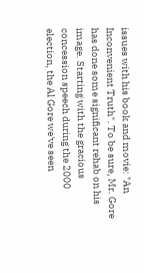issues with his book and movie: "An Inconvenient Truth". To be sure, Mr. Gore has done some significant rehab on his image. Starting with the gracious concession speech during the 2000 election, the Al Gore we've seen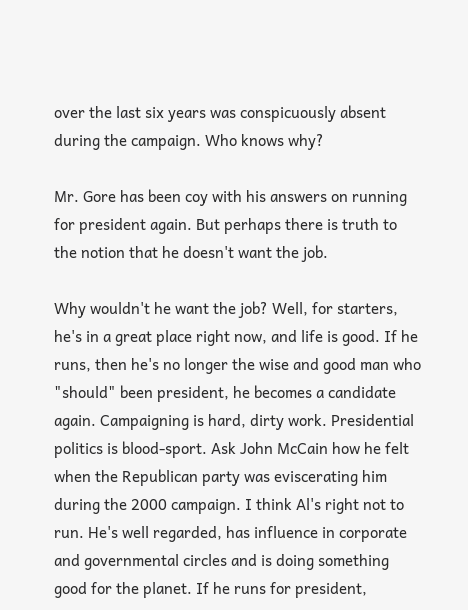over the last six years was conspicuously absent during the campaign. Who knows why?

Mr. Gore has been coy with his answers on running for president again. But perhaps there is truth to the notion that he doesn't want the job.

Why wouldn't he want the job? Well, for starters, he's in a great place right now, and life is good. If he runs, then he's no longer the wise and good man who "should" been president, he becomes a candidate again. Campaigning is hard, dirty work. Presidential politics is blood-sport. Ask John McCain how he felt when the Republican party was eviscerating him during the 2000 campaign. I think Al's right not to run. He's well regarded, has influence in corporate and governmental circles and is doing something good for the planet. If he runs for president,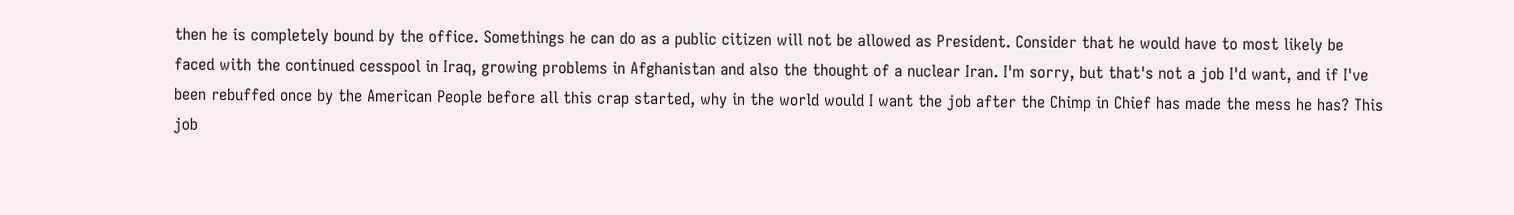then he is completely bound by the office. Somethings he can do as a public citizen will not be allowed as President. Consider that he would have to most likely be faced with the continued cesspool in Iraq, growing problems in Afghanistan and also the thought of a nuclear Iran. I'm sorry, but that's not a job I'd want, and if I've been rebuffed once by the American People before all this crap started, why in the world would I want the job after the Chimp in Chief has made the mess he has? This job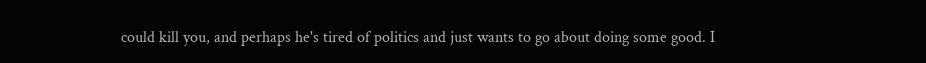could kill you, and perhaps he's tired of politics and just wants to go about doing some good. I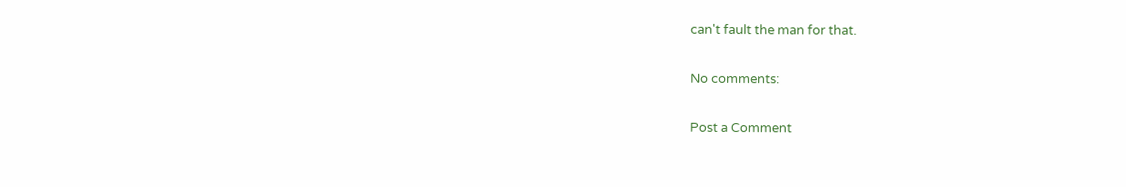can't fault the man for that.

No comments:

Post a Comment